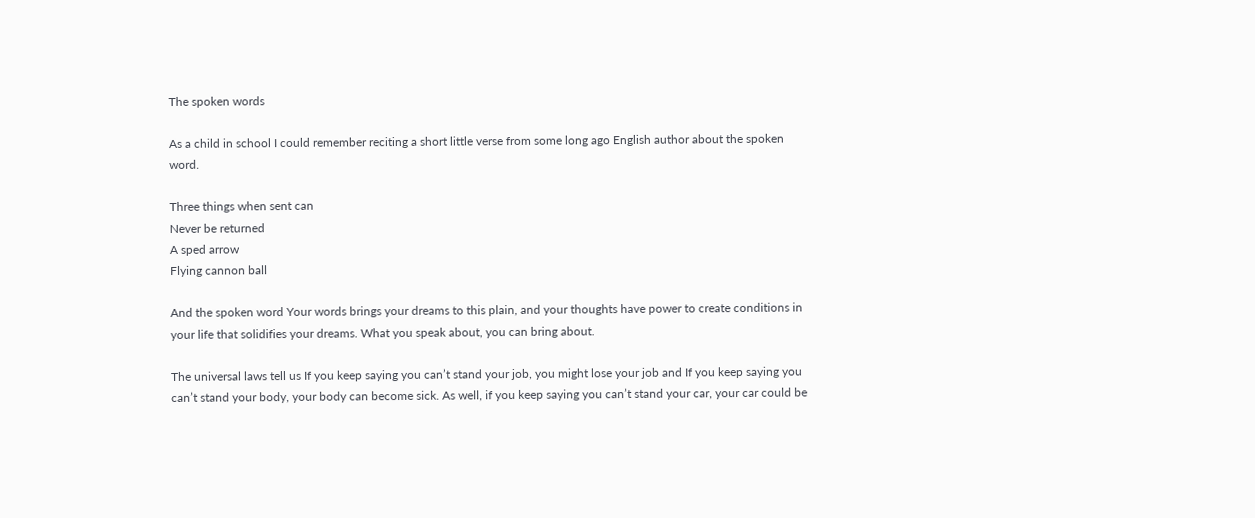The spoken words

As a child in school I could remember reciting a short little verse from some long ago English author about the spoken word.

Three things when sent can
Never be returned
A sped arrow
Flying cannon ball

And the spoken word Your words brings your dreams to this plain, and your thoughts have power to create conditions in your life that solidifies your dreams. What you speak about, you can bring about.

The universal laws tell us If you keep saying you can’t stand your job, you might lose your job and If you keep saying you can’t stand your body, your body can become sick. As well, if you keep saying you can’t stand your car, your car could be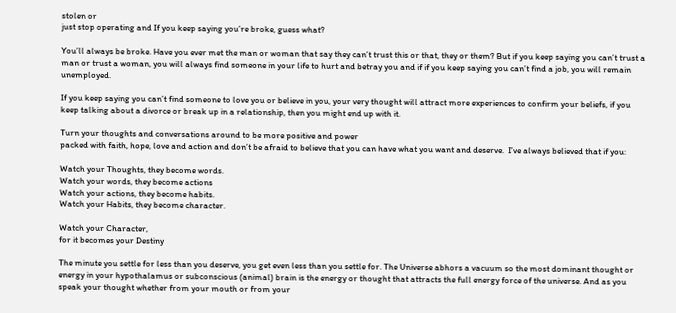stolen or
just stop operating and If you keep saying you’re broke, guess what?

You’ll always be broke. Have you ever met the man or woman that say they can’t trust this or that, they or them? But if you keep saying you can’t trust a man or trust a woman, you will always find someone in your life to hurt and betray you and if if you keep saying you can’t find a job, you will remain unemployed.

If you keep saying you can’t find someone to love you or believe in you, your very thought will attract more experiences to confirm your beliefs, if you keep talking about a divorce or break up in a relationship, then you might end up with it.

Turn your thoughts and conversations around to be more positive and power
packed with faith, hope, love and action and don’t be afraid to believe that you can have what you want and deserve.  I’ve always believed that if you:

Watch your Thoughts, they become words.
Watch your words, they become actions
Watch your actions, they become habits.
Watch your Habits, they become character.

Watch your Character,
for it becomes your Destiny

The minute you settle for less than you deserve, you get even less than you settle for. The Universe abhors a vacuum so the most dominant thought or energy in your hypothalamus or subconscious (animal) brain is the energy or thought that attracts the full energy force of the universe. And as you speak your thought whether from your mouth or from your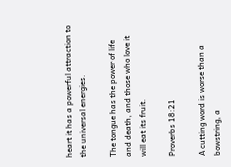heart it has a powerful attraction to the universal energies.

The tongue has the power of life and death, and those who love it will eat its fruit.

Proverbs 18:21

A cutting word is worse than a bowstring, a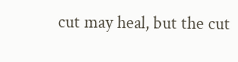cut may heal, but the cut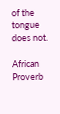of the tongue does not.

African Proverb